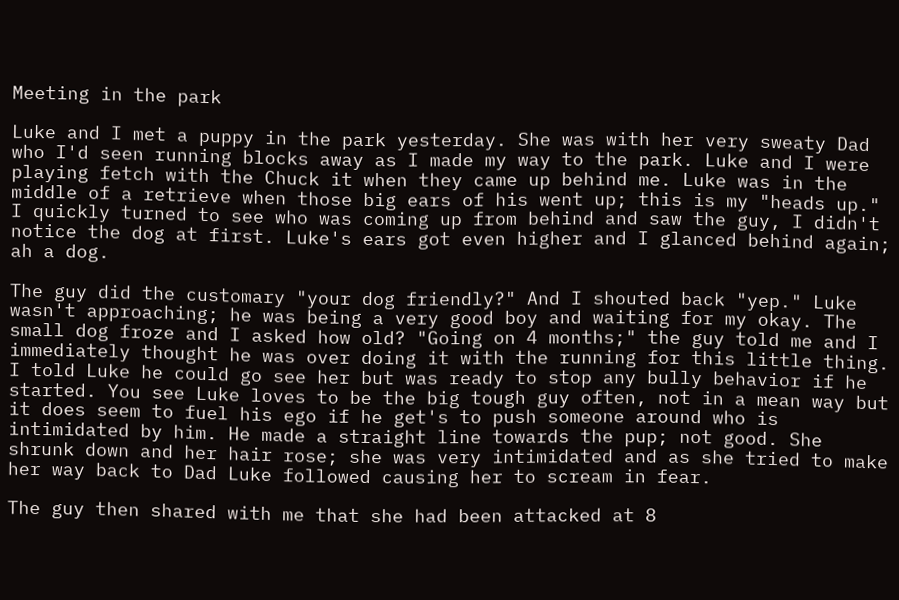Meeting in the park

Luke and I met a puppy in the park yesterday. She was with her very sweaty Dad who I'd seen running blocks away as I made my way to the park. Luke and I were playing fetch with the Chuck it when they came up behind me. Luke was in the middle of a retrieve when those big ears of his went up; this is my "heads up." I quickly turned to see who was coming up from behind and saw the guy, I didn't notice the dog at first. Luke's ears got even higher and I glanced behind again; ah a dog.

The guy did the customary "your dog friendly?" And I shouted back "yep." Luke wasn't approaching; he was being a very good boy and waiting for my okay. The small dog froze and I asked how old? "Going on 4 months;" the guy told me and I immediately thought he was over doing it with the running for this little thing. I told Luke he could go see her but was ready to stop any bully behavior if he started. You see Luke loves to be the big tough guy often, not in a mean way but it does seem to fuel his ego if he get's to push someone around who is intimidated by him. He made a straight line towards the pup; not good. She shrunk down and her hair rose; she was very intimidated and as she tried to make her way back to Dad Luke followed causing her to scream in fear.

The guy then shared with me that she had been attacked at 8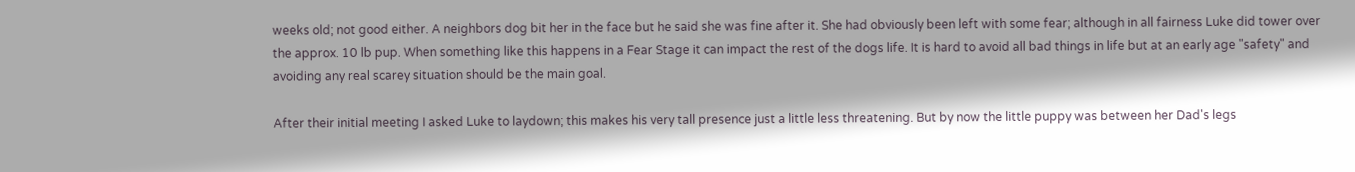weeks old; not good either. A neighbors dog bit her in the face but he said she was fine after it. She had obviously been left with some fear; although in all fairness Luke did tower over the approx. 10 lb pup. When something like this happens in a Fear Stage it can impact the rest of the dogs life. It is hard to avoid all bad things in life but at an early age "safety" and avoiding any real scarey situation should be the main goal.

After their initial meeting I asked Luke to laydown; this makes his very tall presence just a little less threatening. But by now the little puppy was between her Dad's legs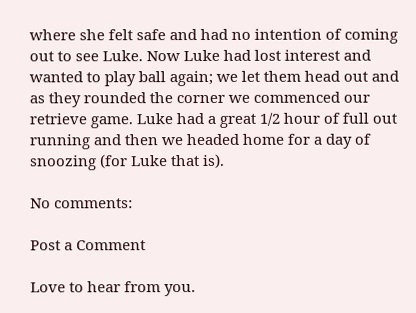where she felt safe and had no intention of coming out to see Luke. Now Luke had lost interest and wanted to play ball again; we let them head out and as they rounded the corner we commenced our retrieve game. Luke had a great 1/2 hour of full out running and then we headed home for a day of snoozing (for Luke that is).

No comments:

Post a Comment

Love to hear from you.